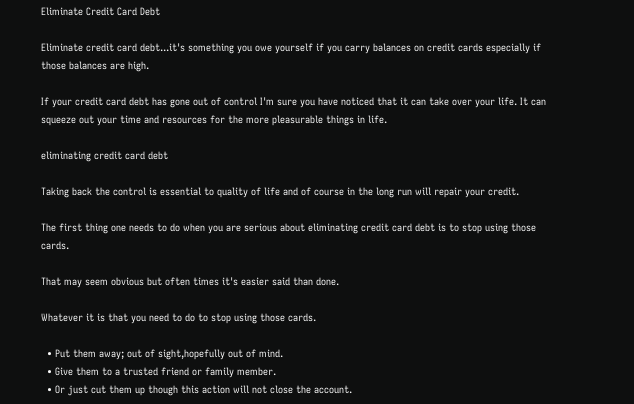Eliminate Credit Card Debt

Eliminate credit card debt...it's something you owe yourself if you carry balances on credit cards especially if those balances are high.

If your credit card debt has gone out of control I'm sure you have noticed that it can take over your life. It can squeeze out your time and resources for the more pleasurable things in life.

eliminating credit card debt

Taking back the control is essential to quality of life and of course in the long run will repair your credit.

The first thing one needs to do when you are serious about eliminating credit card debt is to stop using those cards.

That may seem obvious but often times it's easier said than done.

Whatever it is that you need to do to stop using those cards.

  • Put them away; out of sight,hopefully out of mind.
  • Give them to a trusted friend or family member.
  • Or just cut them up though this action will not close the account.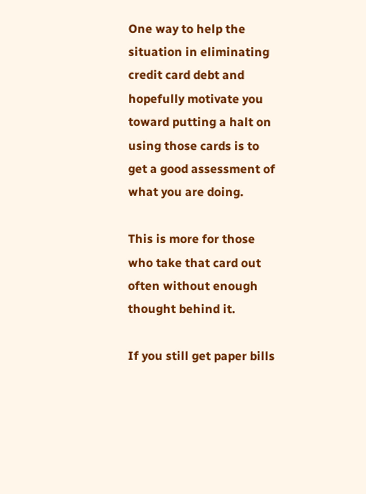One way to help the situation in eliminating credit card debt and hopefully motivate you toward putting a halt on using those cards is to get a good assessment of what you are doing.

This is more for those who take that card out often without enough thought behind it.

If you still get paper bills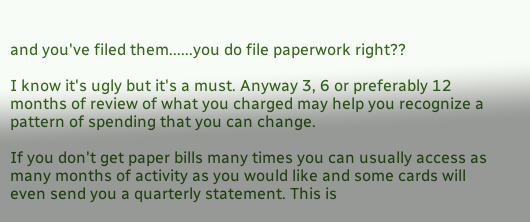and you've filed them......you do file paperwork right??

I know it's ugly but it's a must. Anyway 3, 6 or preferably 12 months of review of what you charged may help you recognize a pattern of spending that you can change.

If you don't get paper bills many times you can usually access as many months of activity as you would like and some cards will even send you a quarterly statement. This is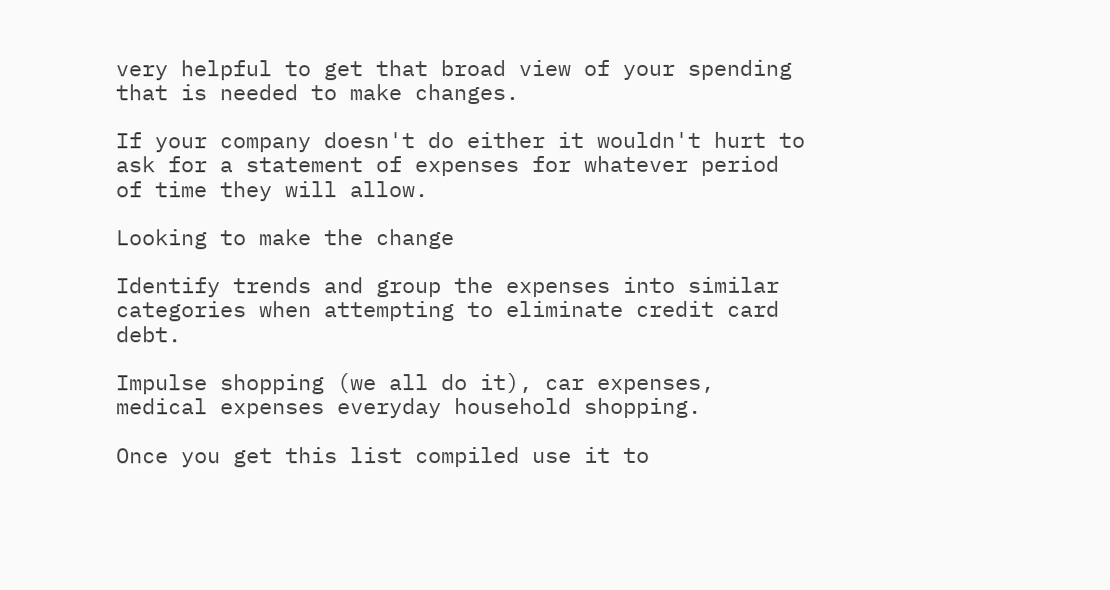very helpful to get that broad view of your spending that is needed to make changes.

If your company doesn't do either it wouldn't hurt to ask for a statement of expenses for whatever period of time they will allow.

Looking to make the change

Identify trends and group the expenses into similar categories when attempting to eliminate credit card debt.

Impulse shopping (we all do it), car expenses, medical expenses everyday household shopping.

Once you get this list compiled use it to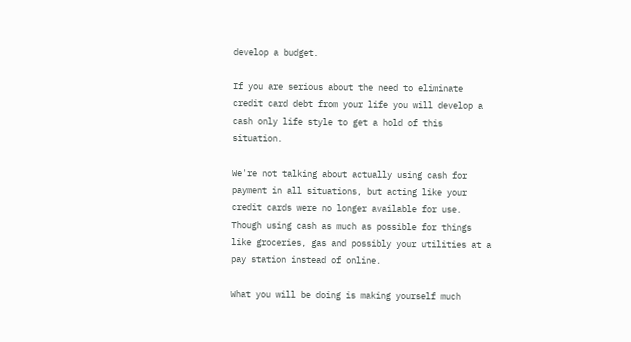develop a budget.

If you are serious about the need to eliminate credit card debt from your life you will develop a cash only life style to get a hold of this situation.

We're not talking about actually using cash for payment in all situations, but acting like your credit cards were no longer available for use. Though using cash as much as possible for things like groceries, gas and possibly your utilities at a pay station instead of online.

What you will be doing is making yourself much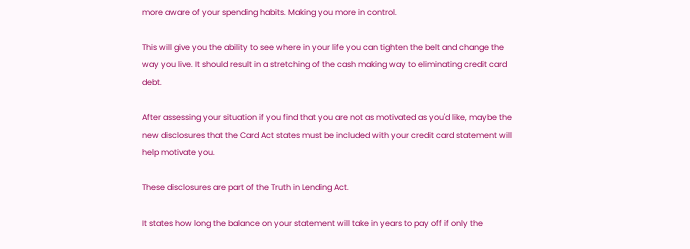more aware of your spending habits. Making you more in control.

This will give you the ability to see where in your life you can tighten the belt and change the way you live. It should result in a stretching of the cash making way to eliminating credit card debt.

After assessing your situation if you find that you are not as motivated as you'd like, maybe the new disclosures that the Card Act states must be included with your credit card statement will help motivate you.

These disclosures are part of the Truth in Lending Act.

It states how long the balance on your statement will take in years to pay off if only the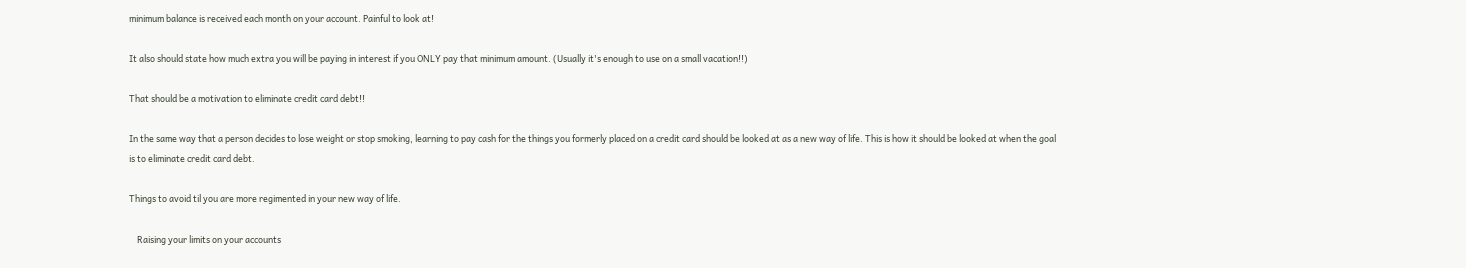minimum balance is received each month on your account. Painful to look at!

It also should state how much extra you will be paying in interest if you ONLY pay that minimum amount. (Usually it's enough to use on a small vacation!!)

That should be a motivation to eliminate credit card debt!!

In the same way that a person decides to lose weight or stop smoking, learning to pay cash for the things you formerly placed on a credit card should be looked at as a new way of life. This is how it should be looked at when the goal is to eliminate credit card debt.

Things to avoid til you are more regimented in your new way of life.

    Raising your limits on your accounts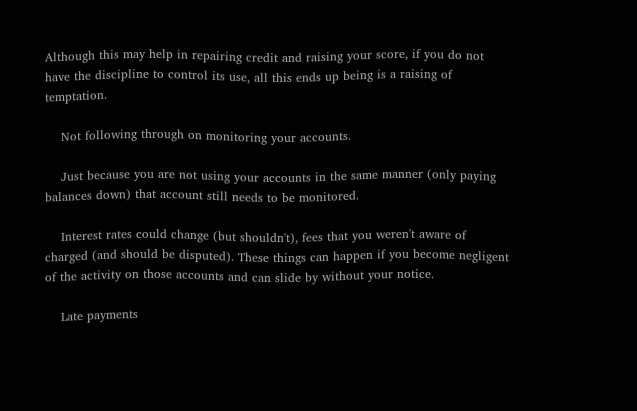Although this may help in repairing credit and raising your score, if you do not have the discipline to control its use, all this ends up being is a raising of temptation.

    Not following through on monitoring your accounts.

    Just because you are not using your accounts in the same manner (only paying balances down) that account still needs to be monitored.

    Interest rates could change (but shouldn't), fees that you weren't aware of charged (and should be disputed). These things can happen if you become negligent of the activity on those accounts and can slide by without your notice.

    Late payments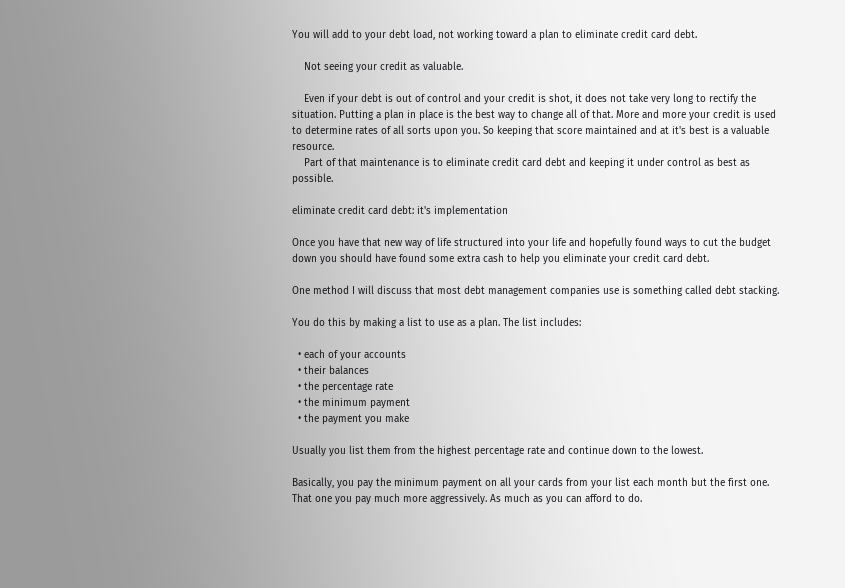You will add to your debt load, not working toward a plan to eliminate credit card debt.

    Not seeing your credit as valuable.

    Even if your debt is out of control and your credit is shot, it does not take very long to rectify the situation. Putting a plan in place is the best way to change all of that. More and more your credit is used to determine rates of all sorts upon you. So keeping that score maintained and at it's best is a valuable resource.
    Part of that maintenance is to eliminate credit card debt and keeping it under control as best as possible.

eliminate credit card debt: it's implementation

Once you have that new way of life structured into your life and hopefully found ways to cut the budget down you should have found some extra cash to help you eliminate your credit card debt.

One method I will discuss that most debt management companies use is something called debt stacking.

You do this by making a list to use as a plan. The list includes:

  • each of your accounts
  • their balances
  • the percentage rate
  • the minimum payment
  • the payment you make

Usually you list them from the highest percentage rate and continue down to the lowest.

Basically, you pay the minimum payment on all your cards from your list each month but the first one. That one you pay much more aggressively. As much as you can afford to do.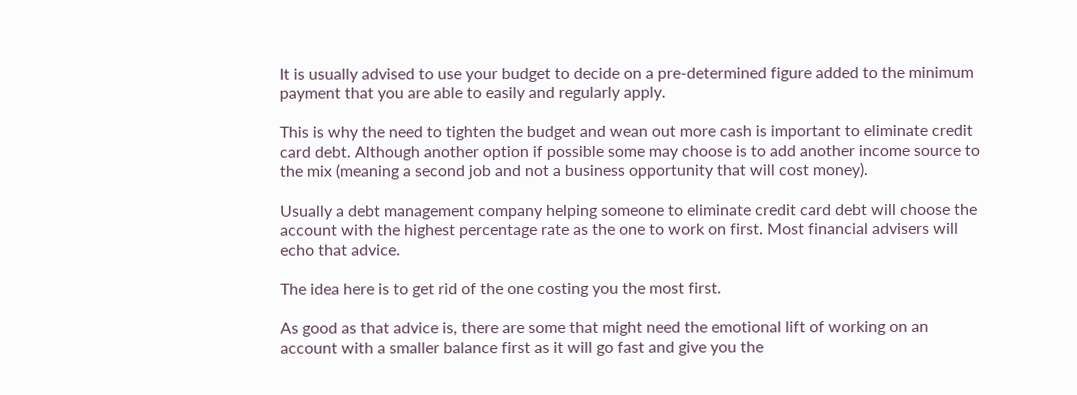It is usually advised to use your budget to decide on a pre-determined figure added to the minimum payment that you are able to easily and regularly apply.

This is why the need to tighten the budget and wean out more cash is important to eliminate credit card debt. Although another option if possible some may choose is to add another income source to the mix (meaning a second job and not a business opportunity that will cost money).

Usually a debt management company helping someone to eliminate credit card debt will choose the account with the highest percentage rate as the one to work on first. Most financial advisers will echo that advice.

The idea here is to get rid of the one costing you the most first.

As good as that advice is, there are some that might need the emotional lift of working on an account with a smaller balance first as it will go fast and give you the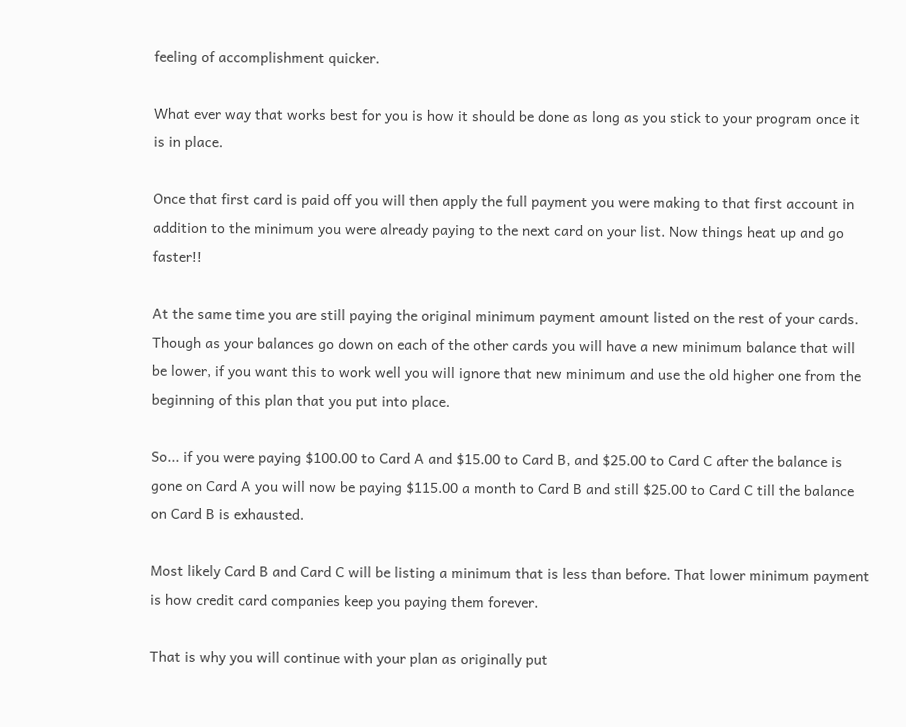feeling of accomplishment quicker.

What ever way that works best for you is how it should be done as long as you stick to your program once it is in place.

Once that first card is paid off you will then apply the full payment you were making to that first account in addition to the minimum you were already paying to the next card on your list. Now things heat up and go faster!!

At the same time you are still paying the original minimum payment amount listed on the rest of your cards. Though as your balances go down on each of the other cards you will have a new minimum balance that will be lower, if you want this to work well you will ignore that new minimum and use the old higher one from the beginning of this plan that you put into place.

So... if you were paying $100.00 to Card A and $15.00 to Card B, and $25.00 to Card C after the balance is gone on Card A you will now be paying $115.00 a month to Card B and still $25.00 to Card C till the balance on Card B is exhausted.

Most likely Card B and Card C will be listing a minimum that is less than before. That lower minimum payment is how credit card companies keep you paying them forever.

That is why you will continue with your plan as originally put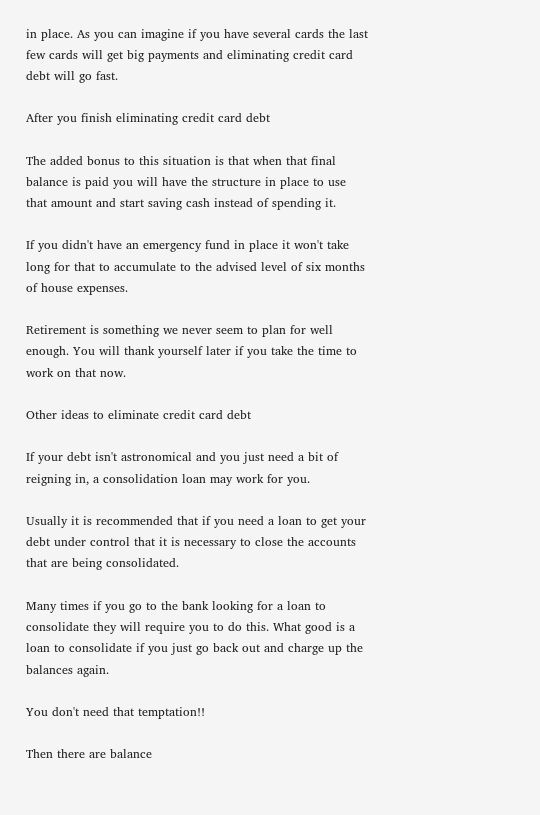in place. As you can imagine if you have several cards the last few cards will get big payments and eliminating credit card debt will go fast.

After you finish eliminating credit card debt

The added bonus to this situation is that when that final balance is paid you will have the structure in place to use that amount and start saving cash instead of spending it.

If you didn't have an emergency fund in place it won't take long for that to accumulate to the advised level of six months of house expenses.

Retirement is something we never seem to plan for well enough. You will thank yourself later if you take the time to work on that now.

Other ideas to eliminate credit card debt

If your debt isn't astronomical and you just need a bit of reigning in, a consolidation loan may work for you.

Usually it is recommended that if you need a loan to get your debt under control that it is necessary to close the accounts that are being consolidated.

Many times if you go to the bank looking for a loan to consolidate they will require you to do this. What good is a loan to consolidate if you just go back out and charge up the balances again.

You don't need that temptation!!

Then there are balance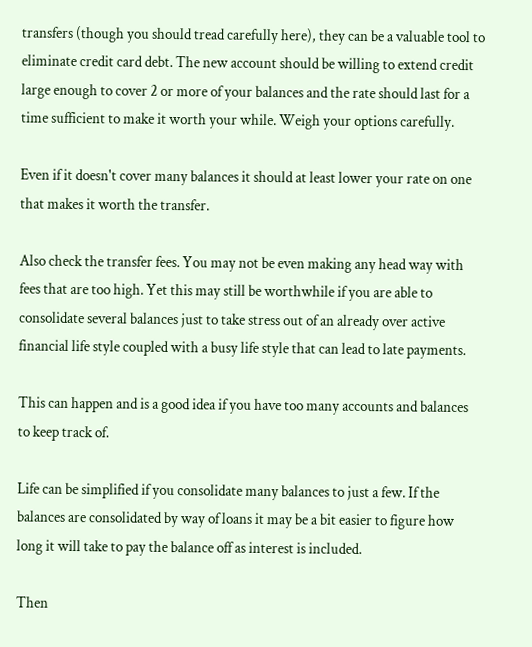transfers (though you should tread carefully here), they can be a valuable tool to eliminate credit card debt. The new account should be willing to extend credit large enough to cover 2 or more of your balances and the rate should last for a time sufficient to make it worth your while. Weigh your options carefully.

Even if it doesn't cover many balances it should at least lower your rate on one that makes it worth the transfer.

Also check the transfer fees. You may not be even making any head way with fees that are too high. Yet this may still be worthwhile if you are able to consolidate several balances just to take stress out of an already over active financial life style coupled with a busy life style that can lead to late payments.

This can happen and is a good idea if you have too many accounts and balances to keep track of.

Life can be simplified if you consolidate many balances to just a few. If the balances are consolidated by way of loans it may be a bit easier to figure how long it will take to pay the balance off as interest is included.

Then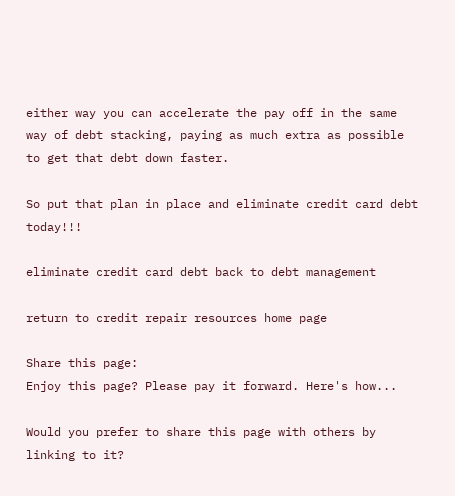either way you can accelerate the pay off in the same way of debt stacking, paying as much extra as possible to get that debt down faster.

So put that plan in place and eliminate credit card debt today!!!

eliminate credit card debt back to debt management

return to credit repair resources home page

Share this page:
Enjoy this page? Please pay it forward. Here's how...

Would you prefer to share this page with others by linking to it?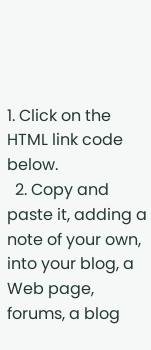1. Click on the HTML link code below.
  2. Copy and paste it, adding a note of your own, into your blog, a Web page, forums, a blog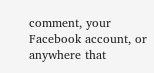comment, your Facebook account, or anywhere that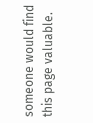someone would find this page valuable.